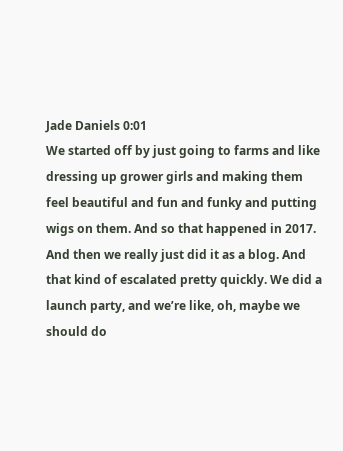Jade Daniels 0:01
We started off by just going to farms and like dressing up grower girls and making them feel beautiful and fun and funky and putting wigs on them. And so that happened in 2017. And then we really just did it as a blog. And that kind of escalated pretty quickly. We did a launch party, and we’re like, oh, maybe we should do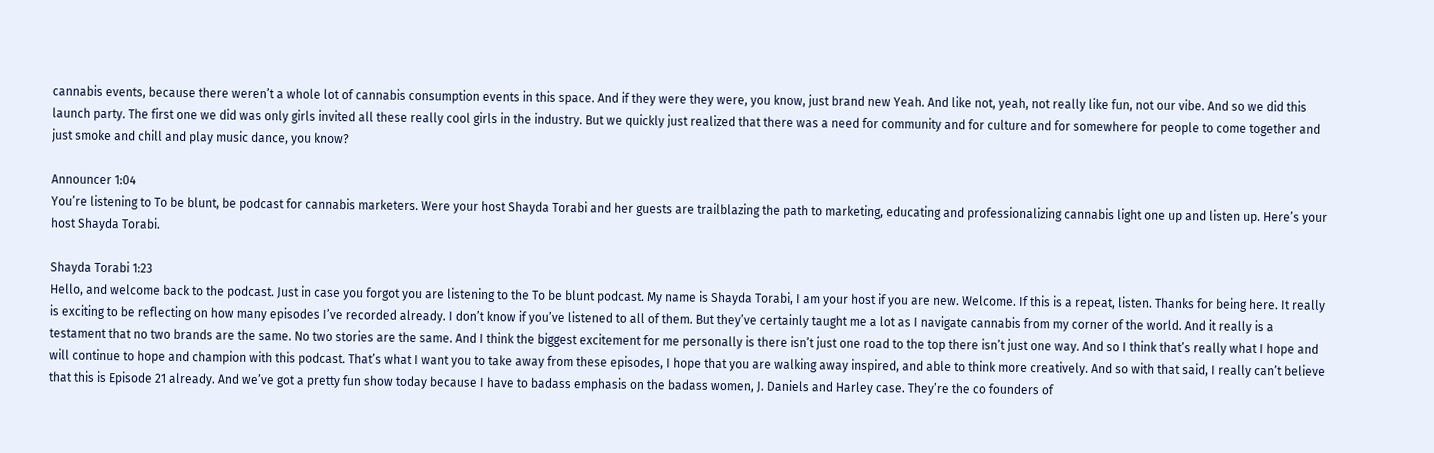cannabis events, because there weren’t a whole lot of cannabis consumption events in this space. And if they were they were, you know, just brand new Yeah. And like not, yeah, not really like fun, not our vibe. And so we did this launch party. The first one we did was only girls invited all these really cool girls in the industry. But we quickly just realized that there was a need for community and for culture and for somewhere for people to come together and just smoke and chill and play music dance, you know?

Announcer 1:04
You’re listening to To be blunt, be podcast for cannabis marketers. Were your host Shayda Torabi and her guests are trailblazing the path to marketing, educating and professionalizing cannabis light one up and listen up. Here’s your host Shayda Torabi.

Shayda Torabi 1:23
Hello, and welcome back to the podcast. Just in case you forgot you are listening to the To be blunt podcast. My name is Shayda Torabi, I am your host if you are new. Welcome. If this is a repeat, listen. Thanks for being here. It really is exciting to be reflecting on how many episodes I’ve recorded already. I don’t know if you’ve listened to all of them. But they’ve certainly taught me a lot as I navigate cannabis from my corner of the world. And it really is a testament that no two brands are the same. No two stories are the same. And I think the biggest excitement for me personally is there isn’t just one road to the top there isn’t just one way. And so I think that’s really what I hope and will continue to hope and champion with this podcast. That’s what I want you to take away from these episodes, I hope that you are walking away inspired, and able to think more creatively. And so with that said, I really can’t believe that this is Episode 21 already. And we’ve got a pretty fun show today because I have to badass emphasis on the badass women, J. Daniels and Harley case. They’re the co founders of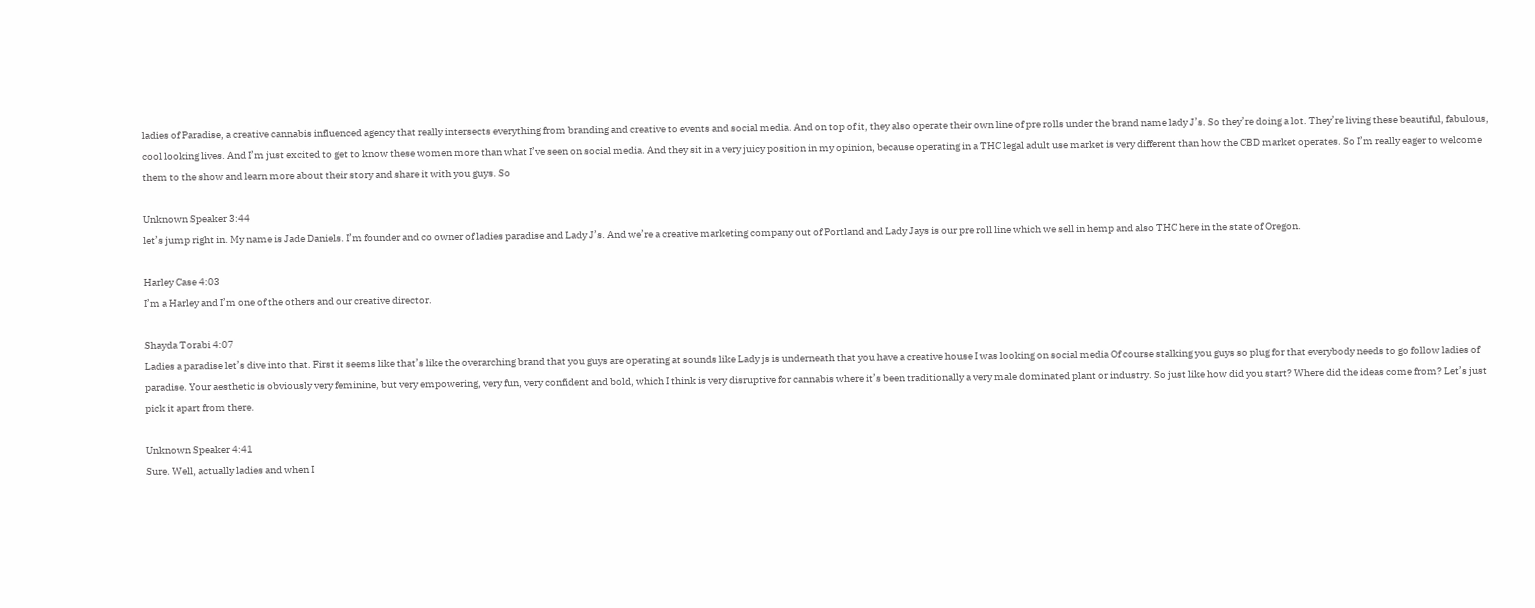ladies of Paradise, a creative cannabis influenced agency that really intersects everything from branding and creative to events and social media. And on top of it, they also operate their own line of pre rolls under the brand name lady J’s. So they’re doing a lot. They’re living these beautiful, fabulous, cool looking lives. And I’m just excited to get to know these women more than what I’ve seen on social media. And they sit in a very juicy position in my opinion, because operating in a THC legal adult use market is very different than how the CBD market operates. So I’m really eager to welcome them to the show and learn more about their story and share it with you guys. So

Unknown Speaker 3:44
let’s jump right in. My name is Jade Daniels. I’m founder and co owner of ladies paradise and Lady J’s. And we’re a creative marketing company out of Portland and Lady Jays is our pre roll line which we sell in hemp and also THC here in the state of Oregon.

Harley Case 4:03
I’m a Harley and I’m one of the others and our creative director.

Shayda Torabi 4:07
Ladies a paradise let’s dive into that. First it seems like that’s like the overarching brand that you guys are operating at sounds like Lady js is underneath that you have a creative house I was looking on social media Of course stalking you guys so plug for that everybody needs to go follow ladies of paradise. Your aesthetic is obviously very feminine, but very empowering, very fun, very confident and bold, which I think is very disruptive for cannabis where it’s been traditionally a very male dominated plant or industry. So just like how did you start? Where did the ideas come from? Let’s just pick it apart from there.

Unknown Speaker 4:41
Sure. Well, actually ladies and when I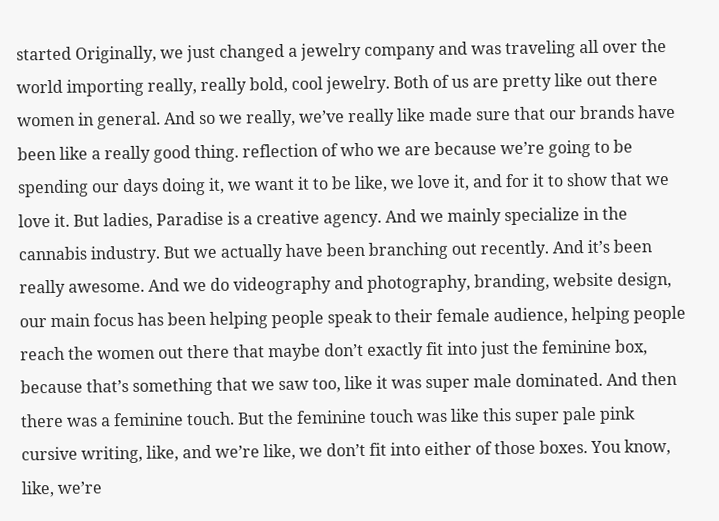started Originally, we just changed a jewelry company and was traveling all over the world importing really, really bold, cool jewelry. Both of us are pretty like out there women in general. And so we really, we’ve really like made sure that our brands have been like a really good thing. reflection of who we are because we’re going to be spending our days doing it, we want it to be like, we love it, and for it to show that we love it. But ladies, Paradise is a creative agency. And we mainly specialize in the cannabis industry. But we actually have been branching out recently. And it’s been really awesome. And we do videography and photography, branding, website design, our main focus has been helping people speak to their female audience, helping people reach the women out there that maybe don’t exactly fit into just the feminine box, because that’s something that we saw too, like it was super male dominated. And then there was a feminine touch. But the feminine touch was like this super pale pink cursive writing, like, and we’re like, we don’t fit into either of those boxes. You know, like, we’re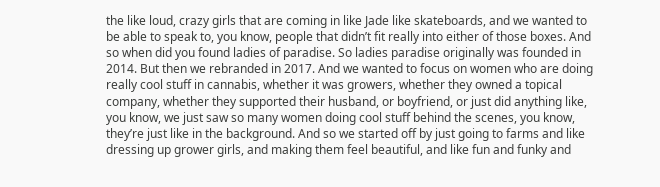the like loud, crazy girls that are coming in like Jade like skateboards, and we wanted to be able to speak to, you know, people that didn’t fit really into either of those boxes. And so when did you found ladies of paradise. So ladies paradise originally was founded in 2014. But then we rebranded in 2017. And we wanted to focus on women who are doing really cool stuff in cannabis, whether it was growers, whether they owned a topical company, whether they supported their husband, or boyfriend, or just did anything like, you know, we just saw so many women doing cool stuff behind the scenes, you know, they’re just like in the background. And so we started off by just going to farms and like dressing up grower girls, and making them feel beautiful, and like fun and funky and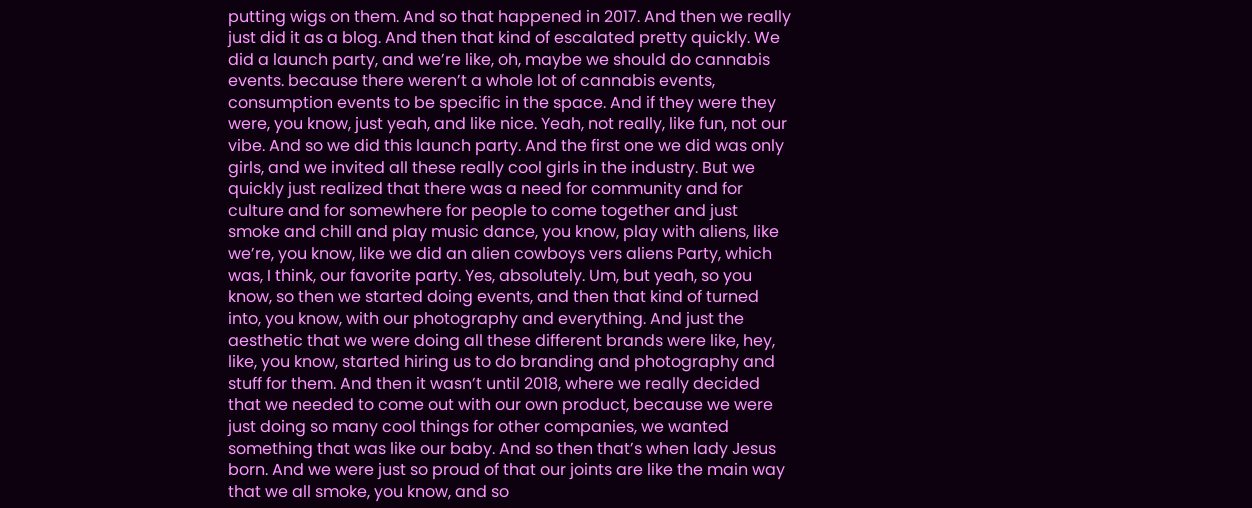putting wigs on them. And so that happened in 2017. And then we really just did it as a blog. And then that kind of escalated pretty quickly. We did a launch party, and we’re like, oh, maybe we should do cannabis events. because there weren’t a whole lot of cannabis events, consumption events to be specific in the space. And if they were they were, you know, just yeah, and like nice. Yeah, not really, like fun, not our vibe. And so we did this launch party. And the first one we did was only girls, and we invited all these really cool girls in the industry. But we quickly just realized that there was a need for community and for culture and for somewhere for people to come together and just smoke and chill and play music dance, you know, play with aliens, like we’re, you know, like we did an alien cowboys vers aliens Party, which was, I think, our favorite party. Yes, absolutely. Um, but yeah, so you know, so then we started doing events, and then that kind of turned into, you know, with our photography and everything. And just the aesthetic that we were doing all these different brands were like, hey, like, you know, started hiring us to do branding and photography and stuff for them. And then it wasn’t until 2018, where we really decided that we needed to come out with our own product, because we were just doing so many cool things for other companies, we wanted something that was like our baby. And so then that’s when lady Jesus born. And we were just so proud of that our joints are like the main way that we all smoke, you know, and so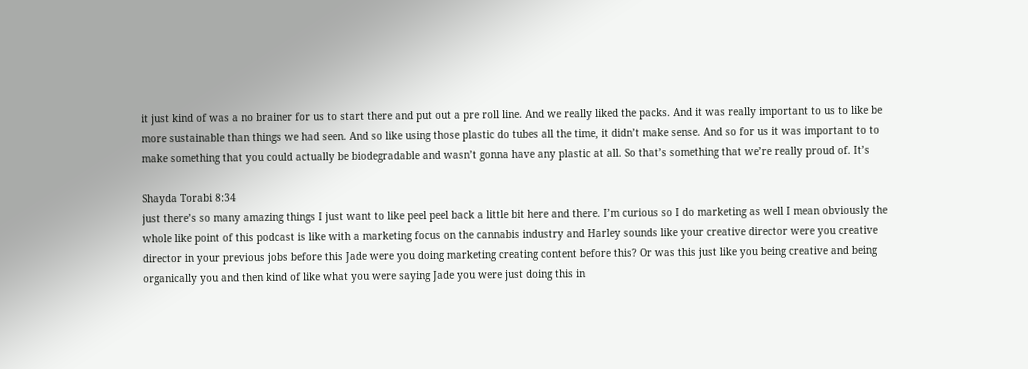it just kind of was a no brainer for us to start there and put out a pre roll line. And we really liked the packs. And it was really important to us to like be more sustainable than things we had seen. And so like using those plastic do tubes all the time, it didn’t make sense. And so for us it was important to to make something that you could actually be biodegradable and wasn’t gonna have any plastic at all. So that’s something that we’re really proud of. It’s

Shayda Torabi 8:34
just there’s so many amazing things I just want to like peel peel back a little bit here and there. I’m curious so I do marketing as well I mean obviously the whole like point of this podcast is like with a marketing focus on the cannabis industry and Harley sounds like your creative director were you creative director in your previous jobs before this Jade were you doing marketing creating content before this? Or was this just like you being creative and being organically you and then kind of like what you were saying Jade you were just doing this in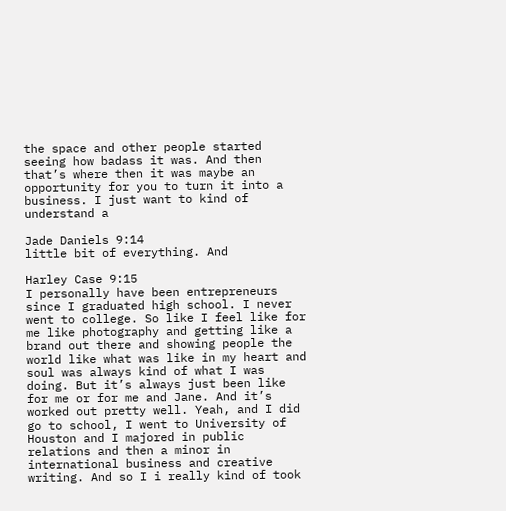the space and other people started seeing how badass it was. And then that’s where then it was maybe an opportunity for you to turn it into a business. I just want to kind of understand a

Jade Daniels 9:14
little bit of everything. And

Harley Case 9:15
I personally have been entrepreneurs since I graduated high school. I never went to college. So like I feel like for me like photography and getting like a brand out there and showing people the world like what was like in my heart and soul was always kind of what I was doing. But it’s always just been like for me or for me and Jane. And it’s worked out pretty well. Yeah, and I did go to school, I went to University of Houston and I majored in public relations and then a minor in international business and creative writing. And so I i really kind of took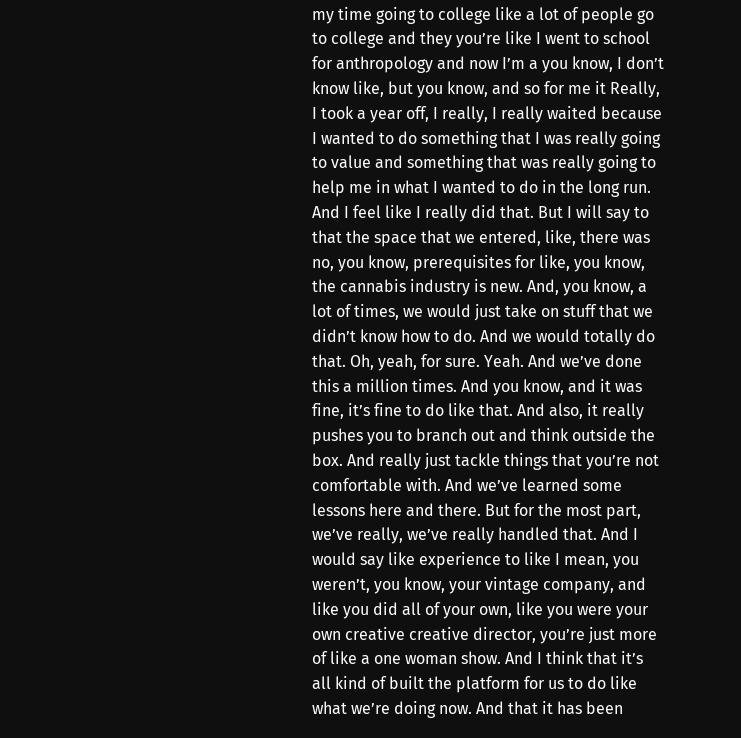my time going to college like a lot of people go to college and they you’re like I went to school for anthropology and now I’m a you know, I don’t know like, but you know, and so for me it Really, I took a year off, I really, I really waited because I wanted to do something that I was really going to value and something that was really going to help me in what I wanted to do in the long run. And I feel like I really did that. But I will say to that the space that we entered, like, there was no, you know, prerequisites for like, you know, the cannabis industry is new. And, you know, a lot of times, we would just take on stuff that we didn’t know how to do. And we would totally do that. Oh, yeah, for sure. Yeah. And we’ve done this a million times. And you know, and it was fine, it’s fine to do like that. And also, it really pushes you to branch out and think outside the box. And really just tackle things that you’re not comfortable with. And we’ve learned some lessons here and there. But for the most part, we’ve really, we’ve really handled that. And I would say like experience to like I mean, you weren’t, you know, your vintage company, and like you did all of your own, like you were your own creative creative director, you’re just more of like a one woman show. And I think that it’s all kind of built the platform for us to do like what we’re doing now. And that it has been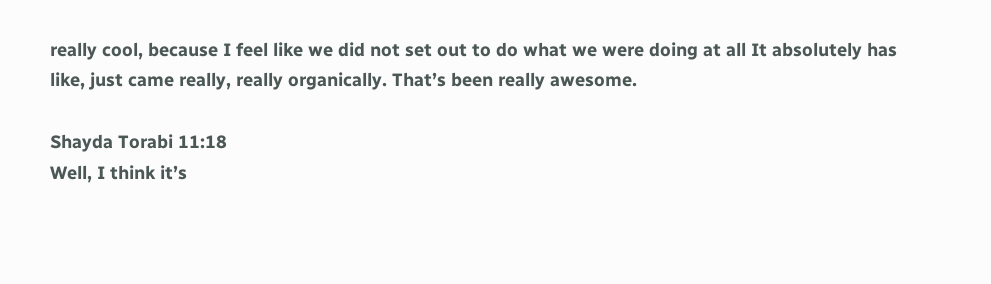really cool, because I feel like we did not set out to do what we were doing at all It absolutely has like, just came really, really organically. That’s been really awesome.

Shayda Torabi 11:18
Well, I think it’s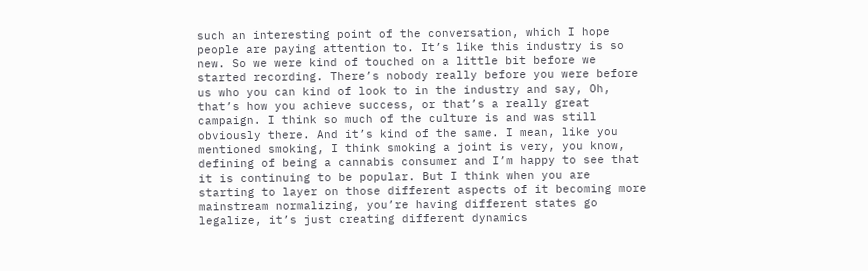such an interesting point of the conversation, which I hope people are paying attention to. It’s like this industry is so new. So we were kind of touched on a little bit before we started recording. There’s nobody really before you were before us who you can kind of look to in the industry and say, Oh, that’s how you achieve success, or that’s a really great campaign. I think so much of the culture is and was still obviously there. And it’s kind of the same. I mean, like you mentioned smoking, I think smoking a joint is very, you know, defining of being a cannabis consumer and I’m happy to see that it is continuing to be popular. But I think when you are starting to layer on those different aspects of it becoming more mainstream normalizing, you’re having different states go legalize, it’s just creating different dynamics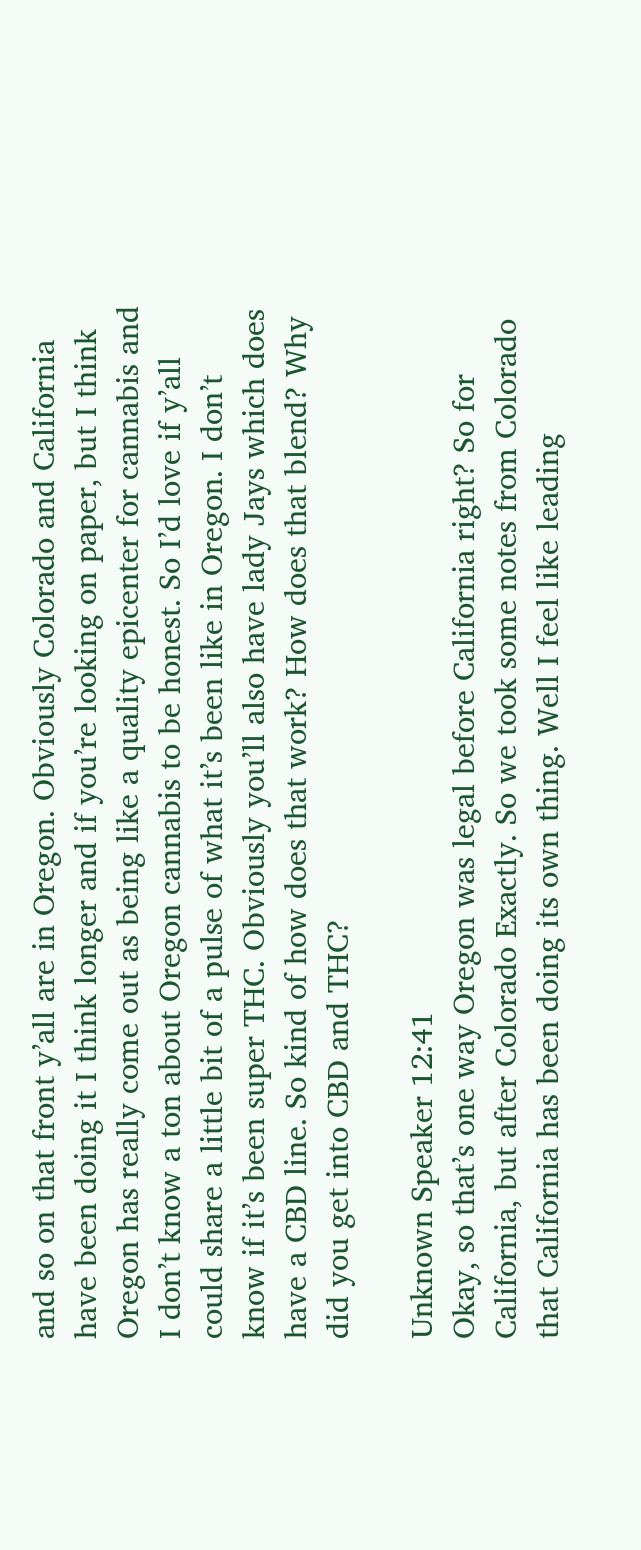and so on that front y’all are in Oregon. Obviously Colorado and California have been doing it I think longer and if you’re looking on paper, but I think Oregon has really come out as being like a quality epicenter for cannabis and I don’t know a ton about Oregon cannabis to be honest. So I’d love if y’all could share a little bit of a pulse of what it’s been like in Oregon. I don’t know if it’s been super THC. Obviously you’ll also have lady Jays which does have a CBD line. So kind of how does that work? How does that blend? Why did you get into CBD and THC?

Unknown Speaker 12:41
Okay, so that’s one way Oregon was legal before California right? So for California, but after Colorado Exactly. So we took some notes from Colorado that California has been doing its own thing. Well I feel like leading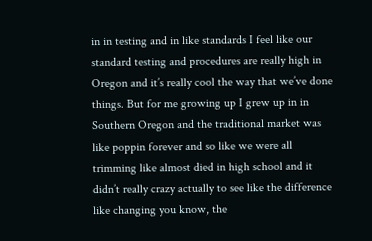in in testing and in like standards I feel like our standard testing and procedures are really high in Oregon and it’s really cool the way that we’ve done things. But for me growing up I grew up in in Southern Oregon and the traditional market was like poppin forever and so like we were all trimming like almost died in high school and it didn’t really crazy actually to see like the difference like changing you know, the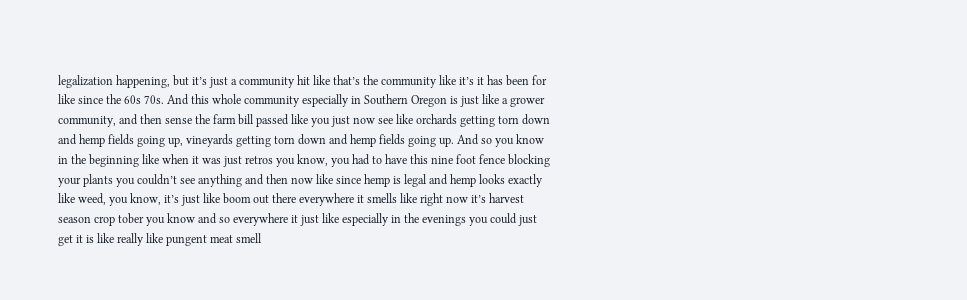legalization happening, but it’s just a community hit like that’s the community like it’s it has been for like since the 60s 70s. And this whole community especially in Southern Oregon is just like a grower community, and then sense the farm bill passed like you just now see like orchards getting torn down and hemp fields going up, vineyards getting torn down and hemp fields going up. And so you know in the beginning like when it was just retros you know, you had to have this nine foot fence blocking your plants you couldn’t see anything and then now like since hemp is legal and hemp looks exactly like weed, you know, it’s just like boom out there everywhere it smells like right now it’s harvest season crop tober you know and so everywhere it just like especially in the evenings you could just get it is like really like pungent meat smell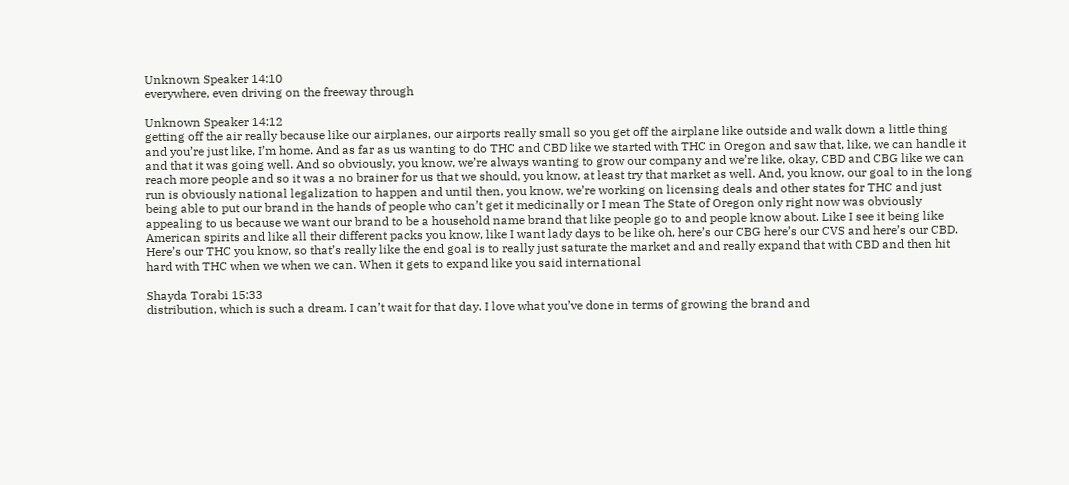Unknown Speaker 14:10
everywhere, even driving on the freeway through

Unknown Speaker 14:12
getting off the air really because like our airplanes, our airports really small so you get off the airplane like outside and walk down a little thing and you’re just like, I’m home. And as far as us wanting to do THC and CBD like we started with THC in Oregon and saw that, like, we can handle it and that it was going well. And so obviously, you know, we’re always wanting to grow our company and we’re like, okay, CBD and CBG like we can reach more people and so it was a no brainer for us that we should, you know, at least try that market as well. And, you know, our goal to in the long run is obviously national legalization to happen and until then, you know, we’re working on licensing deals and other states for THC and just being able to put our brand in the hands of people who can’t get it medicinally or I mean The State of Oregon only right now was obviously appealing to us because we want our brand to be a household name brand that like people go to and people know about. Like I see it being like American spirits and like all their different packs you know, like I want lady days to be like oh, here’s our CBG here’s our CVS and here’s our CBD. Here’s our THC you know, so that’s really like the end goal is to really just saturate the market and and really expand that with CBD and then hit hard with THC when we when we can. When it gets to expand like you said international

Shayda Torabi 15:33
distribution, which is such a dream. I can’t wait for that day. I love what you’ve done in terms of growing the brand and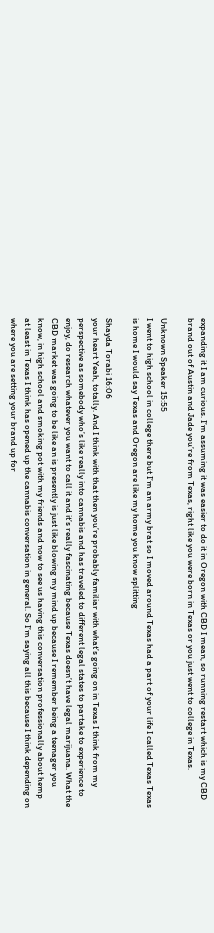expanding it I am curious. I’m assuming it was easier to do it in Oregon with CBD I mean, so running restart which is my CBD brand out of Austin and Jade you’re from Texas, right like you were born in Texas or you just went to college in Texas.

Unknown Speaker 15:55
I went to high school in college there but I’m an army brat so I moved around Texas had a part of your life I called Texas Texas is home I would say Texas and Oregon are like my home you know splitting

Shayda Torabi 16:06
your heart Yeah, totally. And I think with that then you’re probably familiar with what’s going on in Texas I think from my perspective as somebody who’s like really into cannabis and has traveled to different legal states to partake to experience to enjoy, do research whatever you want to call it and it’s really fascinating because Texas doesn’t have legal marijuana. What the CBD market was going to be like an is presently is just like blowing my mind up because I remember being a teenager you know, in high school and smoking pot with my friends and now to see us having this conversation professionally about hemp at least in Texas I think has opened up the cannabis conversation in general. So I’m saying all this because I think depending on where you are setting your brand up for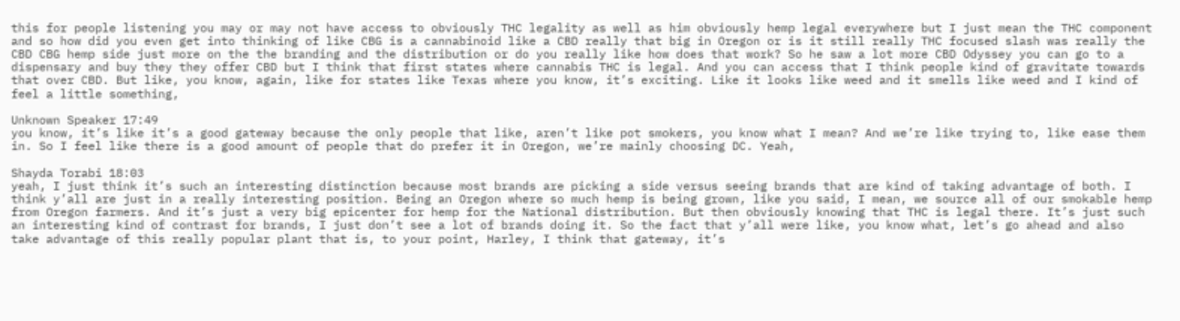this for people listening you may or may not have access to obviously THC legality as well as him obviously hemp legal everywhere but I just mean the THC component and so how did you even get into thinking of like CBG is a cannabinoid like a CBD really that big in Oregon or is it still really THC focused slash was really the CBD CBG hemp side just more on the the branding and the distribution or do you really like how does that work? So he saw a lot more CBD Odyssey you can go to a dispensary and buy they they offer CBD but I think that first states where cannabis THC is legal. And you can access that I think people kind of gravitate towards that over CBD. But like, you know, again, like for states like Texas where you know, it’s exciting. Like it looks like weed and it smells like weed and I kind of feel a little something,

Unknown Speaker 17:49
you know, it’s like it’s a good gateway because the only people that like, aren’t like pot smokers, you know what I mean? And we’re like trying to, like ease them in. So I feel like there is a good amount of people that do prefer it in Oregon, we’re mainly choosing DC. Yeah,

Shayda Torabi 18:03
yeah, I just think it’s such an interesting distinction because most brands are picking a side versus seeing brands that are kind of taking advantage of both. I think y’all are just in a really interesting position. Being an Oregon where so much hemp is being grown, like you said, I mean, we source all of our smokable hemp from Oregon farmers. And it’s just a very big epicenter for hemp for the National distribution. But then obviously knowing that THC is legal there. It’s just such an interesting kind of contrast for brands, I just don’t see a lot of brands doing it. So the fact that y’all were like, you know what, let’s go ahead and also take advantage of this really popular plant that is, to your point, Harley, I think that gateway, it’s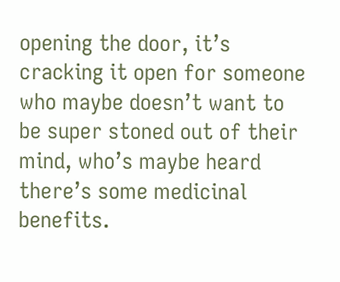opening the door, it’s cracking it open for someone who maybe doesn’t want to be super stoned out of their mind, who’s maybe heard there’s some medicinal benefits.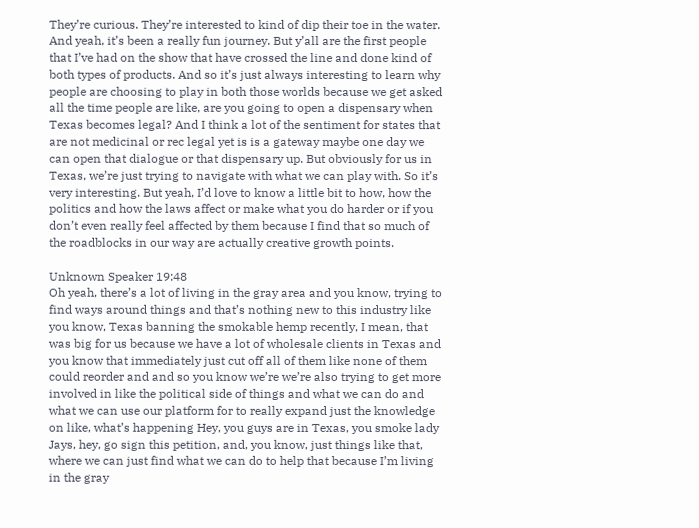They’re curious. They’re interested to kind of dip their toe in the water. And yeah, it’s been a really fun journey. But y’all are the first people that I’ve had on the show that have crossed the line and done kind of both types of products. And so it’s just always interesting to learn why people are choosing to play in both those worlds because we get asked all the time people are like, are you going to open a dispensary when Texas becomes legal? And I think a lot of the sentiment for states that are not medicinal or rec legal yet is is a gateway maybe one day we can open that dialogue or that dispensary up. But obviously for us in Texas, we’re just trying to navigate with what we can play with. So it’s very interesting. But yeah, I’d love to know a little bit to how, how the politics and how the laws affect or make what you do harder or if you don’t even really feel affected by them because I find that so much of the roadblocks in our way are actually creative growth points.

Unknown Speaker 19:48
Oh yeah, there’s a lot of living in the gray area and you know, trying to find ways around things and that’s nothing new to this industry like you know, Texas banning the smokable hemp recently, I mean, that was big for us because we have a lot of wholesale clients in Texas and you know that immediately just cut off all of them like none of them could reorder and and so you know we’re we’re also trying to get more involved in like the political side of things and what we can do and what we can use our platform for to really expand just the knowledge on like, what’s happening Hey, you guys are in Texas, you smoke lady Jays, hey, go sign this petition, and, you know, just things like that, where we can just find what we can do to help that because I’m living in the gray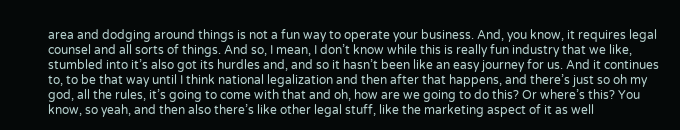area and dodging around things is not a fun way to operate your business. And, you know, it requires legal counsel and all sorts of things. And so, I mean, I don’t know while this is really fun industry that we like, stumbled into it’s also got its hurdles and, and so it hasn’t been like an easy journey for us. And it continues to, to be that way until I think national legalization and then after that happens, and there’s just so oh my god, all the rules, it’s going to come with that and oh, how are we going to do this? Or where’s this? You know, so yeah, and then also there’s like other legal stuff, like the marketing aspect of it as well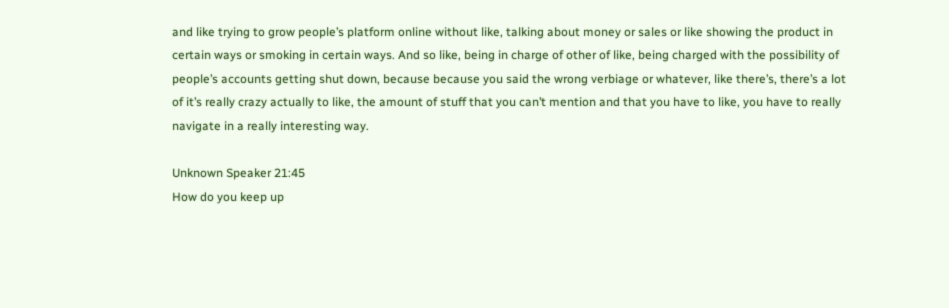and like trying to grow people’s platform online without like, talking about money or sales or like showing the product in certain ways or smoking in certain ways. And so like, being in charge of other of like, being charged with the possibility of people’s accounts getting shut down, because because you said the wrong verbiage or whatever, like there’s, there’s a lot of it’s really crazy actually to like, the amount of stuff that you can’t mention and that you have to like, you have to really navigate in a really interesting way.

Unknown Speaker 21:45
How do you keep up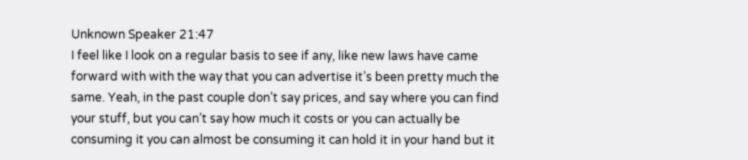Unknown Speaker 21:47
I feel like I look on a regular basis to see if any, like new laws have came forward with with the way that you can advertise it’s been pretty much the same. Yeah, in the past couple don’t say prices, and say where you can find your stuff, but you can’t say how much it costs or you can actually be consuming it you can almost be consuming it can hold it in your hand but it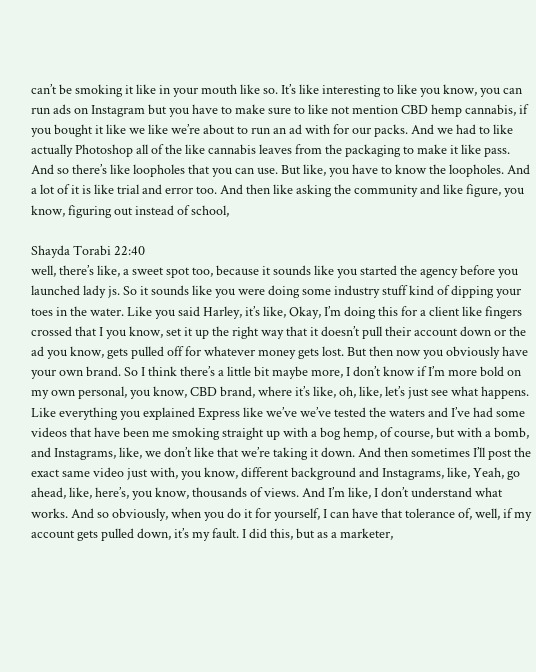can’t be smoking it like in your mouth like so. It’s like interesting to like you know, you can run ads on Instagram but you have to make sure to like not mention CBD hemp cannabis, if you bought it like we like we’re about to run an ad with for our packs. And we had to like actually Photoshop all of the like cannabis leaves from the packaging to make it like pass. And so there’s like loopholes that you can use. But like, you have to know the loopholes. And a lot of it is like trial and error too. And then like asking the community and like figure, you know, figuring out instead of school,

Shayda Torabi 22:40
well, there’s like, a sweet spot too, because it sounds like you started the agency before you launched lady js. So it sounds like you were doing some industry stuff kind of dipping your toes in the water. Like you said Harley, it’s like, Okay, I’m doing this for a client like fingers crossed that I you know, set it up the right way that it doesn’t pull their account down or the ad you know, gets pulled off for whatever money gets lost. But then now you obviously have your own brand. So I think there’s a little bit maybe more, I don’t know if I’m more bold on my own personal, you know, CBD brand, where it’s like, oh, like, let’s just see what happens. Like everything you explained Express like we’ve we’ve tested the waters and I’ve had some videos that have been me smoking straight up with a bog hemp, of course, but with a bomb, and Instagrams, like, we don’t like that we’re taking it down. And then sometimes I’ll post the exact same video just with, you know, different background and Instagrams, like, Yeah, go ahead, like, here’s, you know, thousands of views. And I’m like, I don’t understand what works. And so obviously, when you do it for yourself, I can have that tolerance of, well, if my account gets pulled down, it’s my fault. I did this, but as a marketer,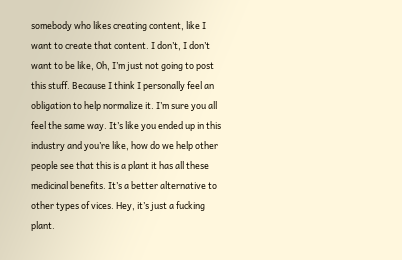somebody who likes creating content, like I want to create that content. I don’t, I don’t want to be like, Oh, I’m just not going to post this stuff. Because I think I personally feel an obligation to help normalize it. I’m sure you all feel the same way. It’s like you ended up in this industry and you’re like, how do we help other people see that this is a plant it has all these medicinal benefits. It’s a better alternative to other types of vices. Hey, it’s just a fucking plant.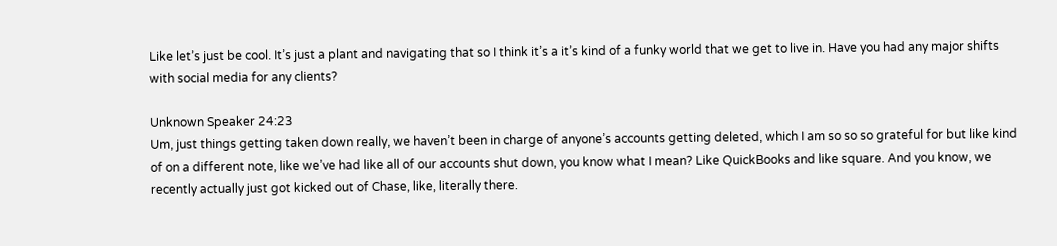Like let’s just be cool. It’s just a plant and navigating that so I think it’s a it’s kind of a funky world that we get to live in. Have you had any major shifts with social media for any clients?

Unknown Speaker 24:23
Um, just things getting taken down really, we haven’t been in charge of anyone’s accounts getting deleted, which I am so so so grateful for but like kind of on a different note, like we’ve had like all of our accounts shut down, you know what I mean? Like QuickBooks and like square. And you know, we recently actually just got kicked out of Chase, like, literally there.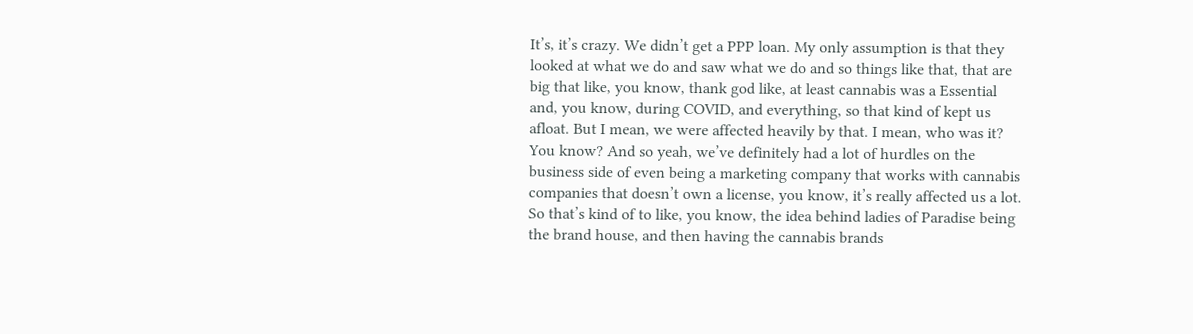It’s, it’s crazy. We didn’t get a PPP loan. My only assumption is that they looked at what we do and saw what we do and so things like that, that are big that like, you know, thank god like, at least cannabis was a Essential and, you know, during COVID, and everything, so that kind of kept us afloat. But I mean, we were affected heavily by that. I mean, who was it? You know? And so yeah, we’ve definitely had a lot of hurdles on the business side of even being a marketing company that works with cannabis companies that doesn’t own a license, you know, it’s really affected us a lot. So that’s kind of to like, you know, the idea behind ladies of Paradise being the brand house, and then having the cannabis brands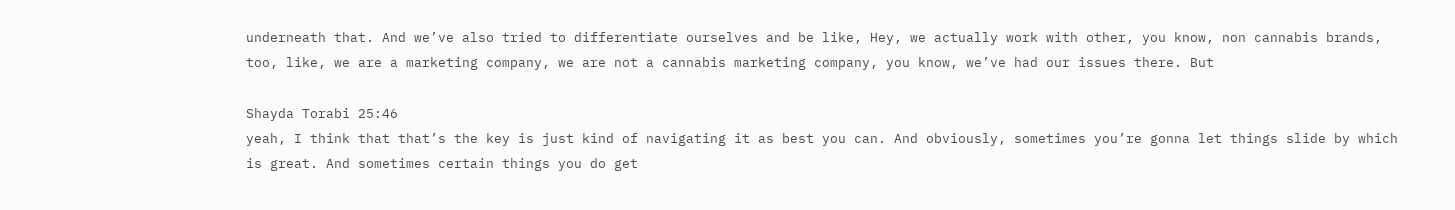underneath that. And we’ve also tried to differentiate ourselves and be like, Hey, we actually work with other, you know, non cannabis brands, too, like, we are a marketing company, we are not a cannabis marketing company, you know, we’ve had our issues there. But

Shayda Torabi 25:46
yeah, I think that that’s the key is just kind of navigating it as best you can. And obviously, sometimes you’re gonna let things slide by which is great. And sometimes certain things you do get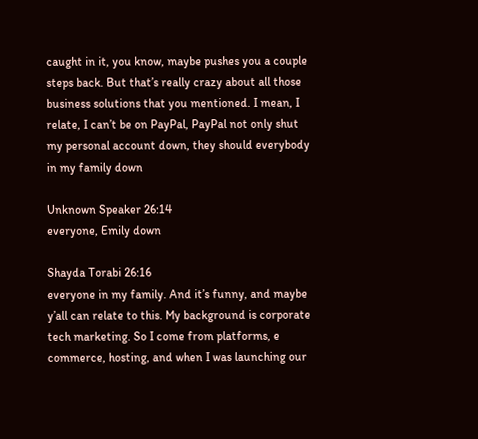caught in it, you know, maybe pushes you a couple steps back. But that’s really crazy about all those business solutions that you mentioned. I mean, I relate, I can’t be on PayPal, PayPal not only shut my personal account down, they should everybody in my family down

Unknown Speaker 26:14
everyone, Emily down

Shayda Torabi 26:16
everyone in my family. And it’s funny, and maybe y’all can relate to this. My background is corporate tech marketing. So I come from platforms, e commerce, hosting, and when I was launching our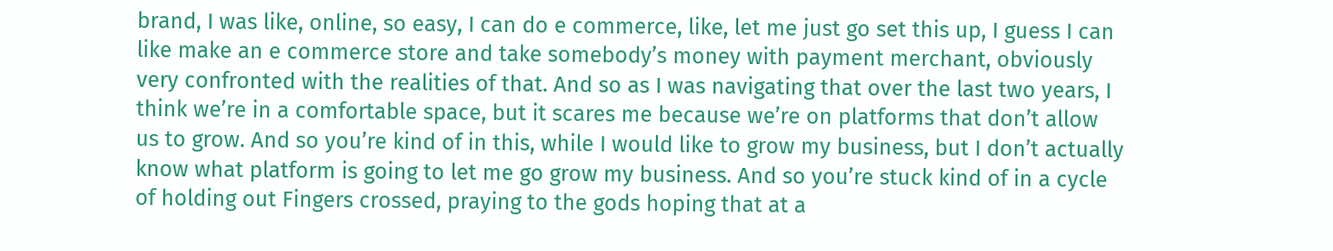brand, I was like, online, so easy, I can do e commerce, like, let me just go set this up, I guess I can like make an e commerce store and take somebody’s money with payment merchant, obviously very confronted with the realities of that. And so as I was navigating that over the last two years, I think we’re in a comfortable space, but it scares me because we’re on platforms that don’t allow us to grow. And so you’re kind of in this, while I would like to grow my business, but I don’t actually know what platform is going to let me go grow my business. And so you’re stuck kind of in a cycle of holding out Fingers crossed, praying to the gods hoping that at a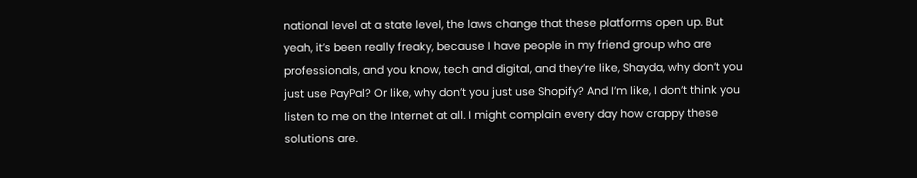national level at a state level, the laws change that these platforms open up. But yeah, it’s been really freaky, because I have people in my friend group who are professionals, and you know, tech and digital, and they’re like, Shayda, why don’t you just use PayPal? Or like, why don’t you just use Shopify? And I’m like, I don’t think you listen to me on the Internet at all. I might complain every day how crappy these solutions are.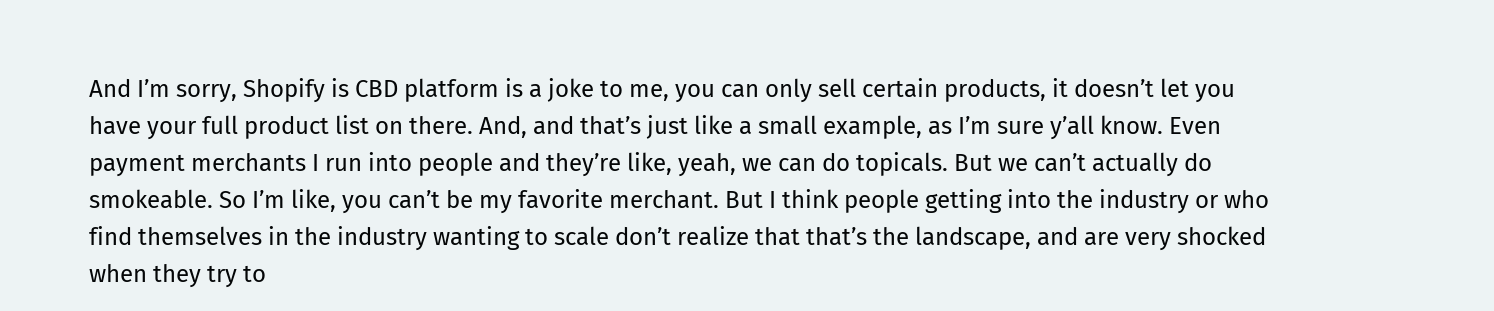And I’m sorry, Shopify is CBD platform is a joke to me, you can only sell certain products, it doesn’t let you have your full product list on there. And, and that’s just like a small example, as I’m sure y’all know. Even payment merchants I run into people and they’re like, yeah, we can do topicals. But we can’t actually do smokeable. So I’m like, you can’t be my favorite merchant. But I think people getting into the industry or who find themselves in the industry wanting to scale don’t realize that that’s the landscape, and are very shocked when they try to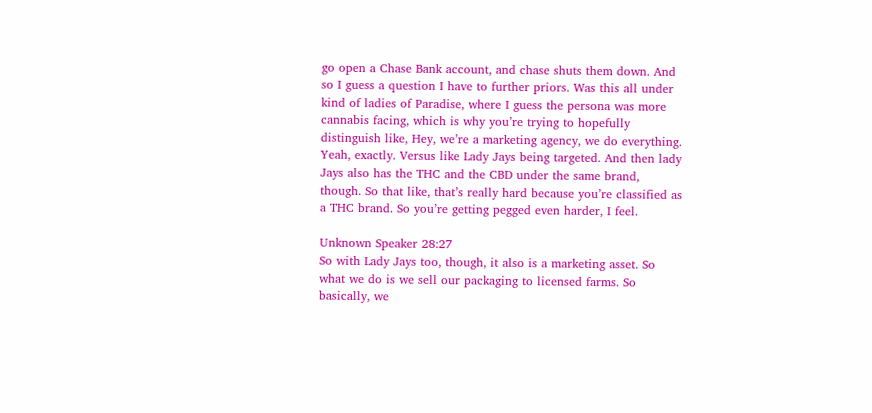go open a Chase Bank account, and chase shuts them down. And so I guess a question I have to further priors. Was this all under kind of ladies of Paradise, where I guess the persona was more cannabis facing, which is why you’re trying to hopefully distinguish like, Hey, we’re a marketing agency, we do everything. Yeah, exactly. Versus like Lady Jays being targeted. And then lady Jays also has the THC and the CBD under the same brand, though. So that like, that’s really hard because you’re classified as a THC brand. So you’re getting pegged even harder, I feel.

Unknown Speaker 28:27
So with Lady Jays too, though, it also is a marketing asset. So what we do is we sell our packaging to licensed farms. So basically, we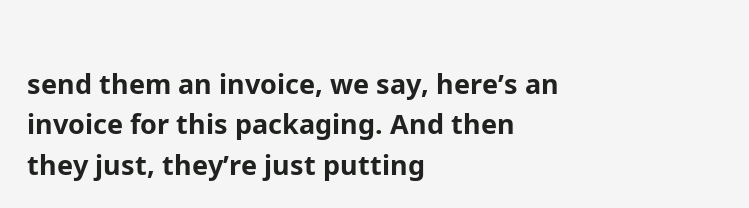send them an invoice, we say, here’s an invoice for this packaging. And then they just, they’re just putting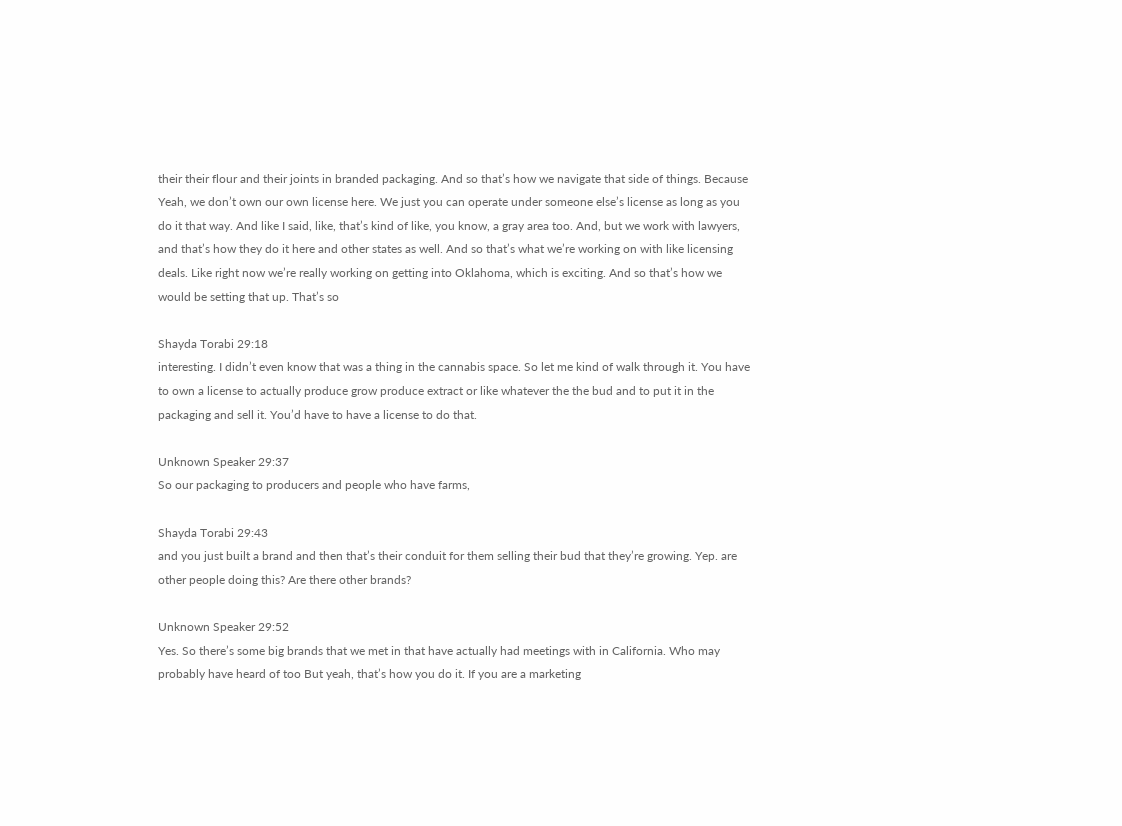their their flour and their joints in branded packaging. And so that’s how we navigate that side of things. Because Yeah, we don’t own our own license here. We just you can operate under someone else’s license as long as you do it that way. And like I said, like, that’s kind of like, you know, a gray area too. And, but we work with lawyers, and that’s how they do it here and other states as well. And so that’s what we’re working on with like licensing deals. Like right now we’re really working on getting into Oklahoma, which is exciting. And so that’s how we would be setting that up. That’s so

Shayda Torabi 29:18
interesting. I didn’t even know that was a thing in the cannabis space. So let me kind of walk through it. You have to own a license to actually produce grow produce extract or like whatever the the bud and to put it in the packaging and sell it. You’d have to have a license to do that.

Unknown Speaker 29:37
So our packaging to producers and people who have farms,

Shayda Torabi 29:43
and you just built a brand and then that’s their conduit for them selling their bud that they’re growing. Yep. are other people doing this? Are there other brands?

Unknown Speaker 29:52
Yes. So there’s some big brands that we met in that have actually had meetings with in California. Who may probably have heard of too But yeah, that’s how you do it. If you are a marketing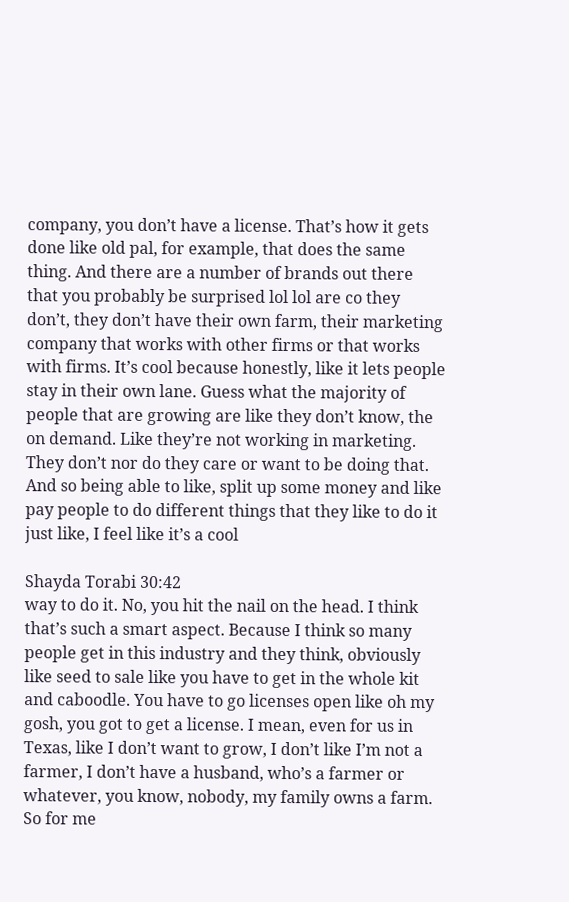company, you don’t have a license. That’s how it gets done like old pal, for example, that does the same thing. And there are a number of brands out there that you probably be surprised lol lol are co they don’t, they don’t have their own farm, their marketing company that works with other firms or that works with firms. It’s cool because honestly, like it lets people stay in their own lane. Guess what the majority of people that are growing are like they don’t know, the on demand. Like they’re not working in marketing. They don’t nor do they care or want to be doing that. And so being able to like, split up some money and like pay people to do different things that they like to do it just like, I feel like it’s a cool

Shayda Torabi 30:42
way to do it. No, you hit the nail on the head. I think that’s such a smart aspect. Because I think so many people get in this industry and they think, obviously like seed to sale like you have to get in the whole kit and caboodle. You have to go licenses open like oh my gosh, you got to get a license. I mean, even for us in Texas, like I don’t want to grow, I don’t like I’m not a farmer, I don’t have a husband, who’s a farmer or whatever, you know, nobody, my family owns a farm. So for me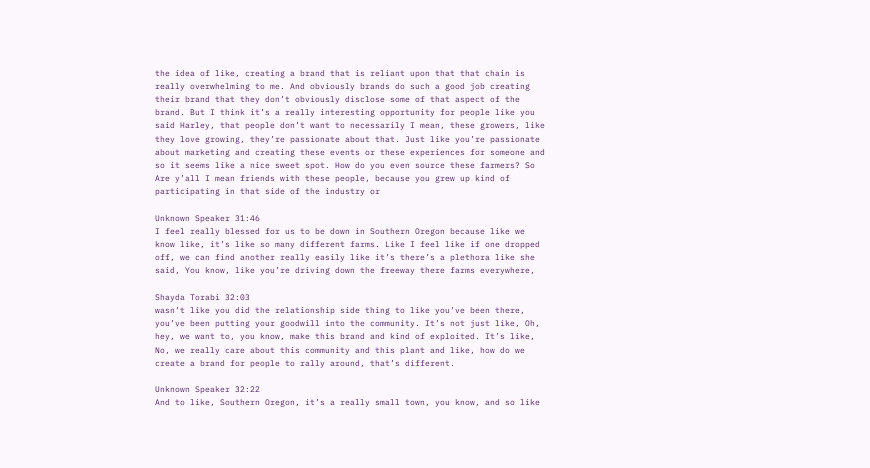the idea of like, creating a brand that is reliant upon that that chain is really overwhelming to me. And obviously brands do such a good job creating their brand that they don’t obviously disclose some of that aspect of the brand. But I think it’s a really interesting opportunity for people like you said Harley, that people don’t want to necessarily I mean, these growers, like they love growing, they’re passionate about that. Just like you’re passionate about marketing and creating these events or these experiences for someone and so it seems like a nice sweet spot. How do you even source these farmers? So Are y’all I mean friends with these people, because you grew up kind of participating in that side of the industry or

Unknown Speaker 31:46
I feel really blessed for us to be down in Southern Oregon because like we know like, it’s like so many different farms. Like I feel like if one dropped off, we can find another really easily like it’s there’s a plethora like she said, You know, like you’re driving down the freeway there farms everywhere,

Shayda Torabi 32:03
wasn’t like you did the relationship side thing to like you’ve been there, you’ve been putting your goodwill into the community. It’s not just like, Oh, hey, we want to, you know, make this brand and kind of exploited. It’s like, No, we really care about this community and this plant and like, how do we create a brand for people to rally around, that’s different.

Unknown Speaker 32:22
And to like, Southern Oregon, it’s a really small town, you know, and so like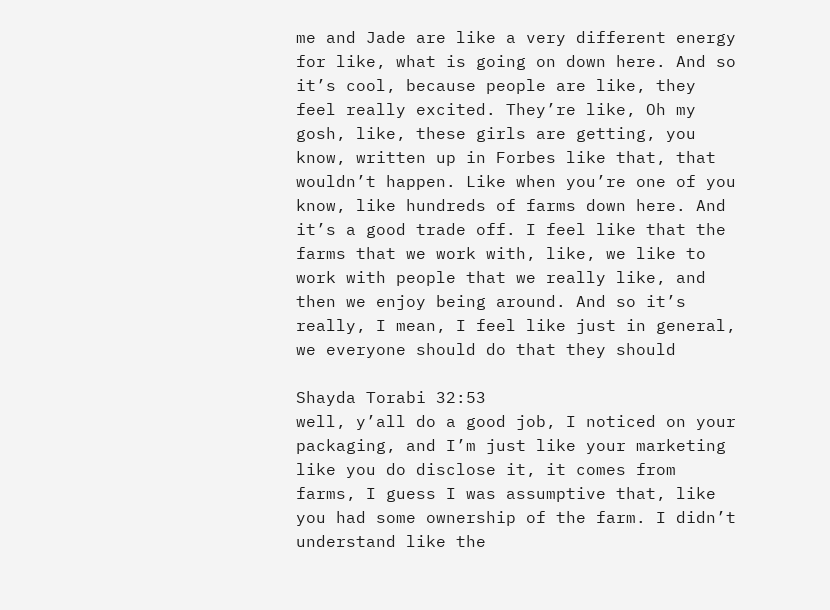me and Jade are like a very different energy for like, what is going on down here. And so it’s cool, because people are like, they feel really excited. They’re like, Oh my gosh, like, these girls are getting, you know, written up in Forbes like that, that wouldn’t happen. Like when you’re one of you know, like hundreds of farms down here. And it’s a good trade off. I feel like that the farms that we work with, like, we like to work with people that we really like, and then we enjoy being around. And so it’s really, I mean, I feel like just in general, we everyone should do that they should

Shayda Torabi 32:53
well, y’all do a good job, I noticed on your packaging, and I’m just like your marketing like you do disclose it, it comes from farms, I guess I was assumptive that, like you had some ownership of the farm. I didn’t understand like the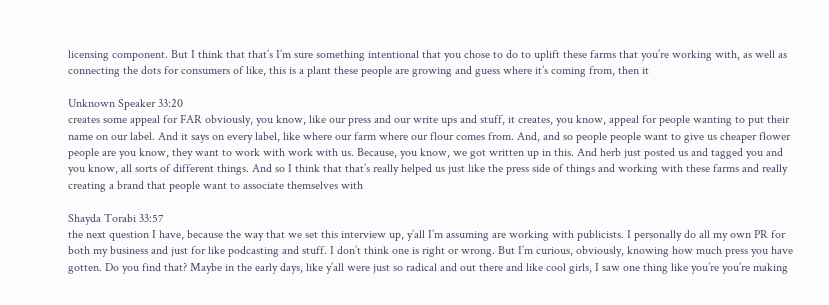licensing component. But I think that that’s I’m sure something intentional that you chose to do to uplift these farms that you’re working with, as well as connecting the dots for consumers of like, this is a plant these people are growing and guess where it’s coming from, then it

Unknown Speaker 33:20
creates some appeal for FAR obviously, you know, like our press and our write ups and stuff, it creates, you know, appeal for people wanting to put their name on our label. And it says on every label, like where our farm where our flour comes from. And, and so people people want to give us cheaper flower people are you know, they want to work with work with us. Because, you know, we got written up in this. And herb just posted us and tagged you and you know, all sorts of different things. And so I think that that’s really helped us just like the press side of things and working with these farms and really creating a brand that people want to associate themselves with

Shayda Torabi 33:57
the next question I have, because the way that we set this interview up, y’all I’m assuming are working with publicists. I personally do all my own PR for both my business and just for like podcasting and stuff. I don’t think one is right or wrong. But I’m curious, obviously, knowing how much press you have gotten. Do you find that? Maybe in the early days, like y’all were just so radical and out there and like cool girls, I saw one thing like you’re you’re making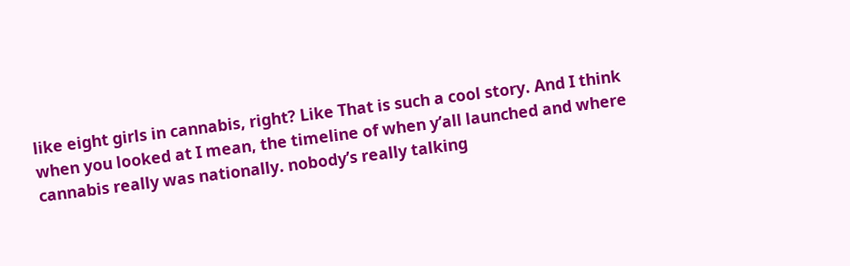like eight girls in cannabis, right? Like That is such a cool story. And I think when you looked at I mean, the timeline of when y’all launched and where cannabis really was nationally. nobody’s really talking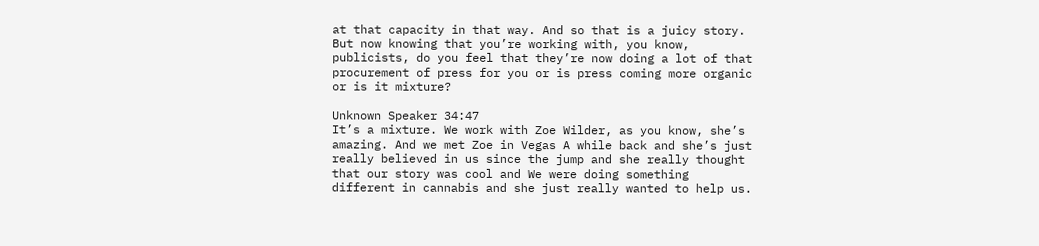at that capacity in that way. And so that is a juicy story. But now knowing that you’re working with, you know, publicists, do you feel that they’re now doing a lot of that procurement of press for you or is press coming more organic or is it mixture?

Unknown Speaker 34:47
It’s a mixture. We work with Zoe Wilder, as you know, she’s amazing. And we met Zoe in Vegas A while back and she’s just really believed in us since the jump and she really thought that our story was cool and We were doing something different in cannabis and she just really wanted to help us.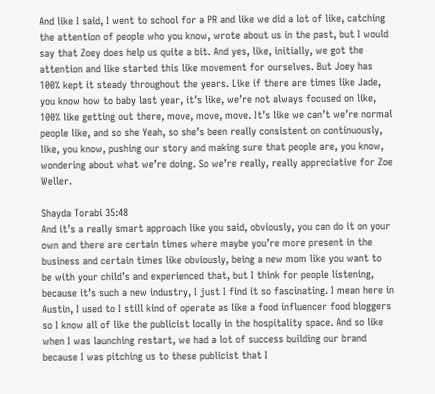And like I said, I went to school for a PR and like we did a lot of like, catching the attention of people who you know, wrote about us in the past, but I would say that Zoey does help us quite a bit. And yes, like, initially, we got the attention and like started this like movement for ourselves. But Joey has 100% kept it steady throughout the years. Like if there are times like Jade, you know how to baby last year, it’s like, we’re not always focused on like, 100% like getting out there, move, move, move. It’s like we can’t we’re normal people like, and so she Yeah, so she’s been really consistent on continuously, like, you know, pushing our story and making sure that people are, you know, wondering about what we’re doing. So we’re really, really appreciative for Zoe Weller.

Shayda Torabi 35:48
And it’s a really smart approach like you said, obviously, you can do it on your own and there are certain times where maybe you’re more present in the business and certain times like obviously, being a new mom like you want to be with your child’s and experienced that, but I think for people listening, because it’s such a new industry, I just I find it so fascinating. I mean here in Austin, I used to I still kind of operate as like a food influencer food bloggers so I know all of like the publicist locally in the hospitality space. And so like when I was launching restart, we had a lot of success building our brand because I was pitching us to these publicist that I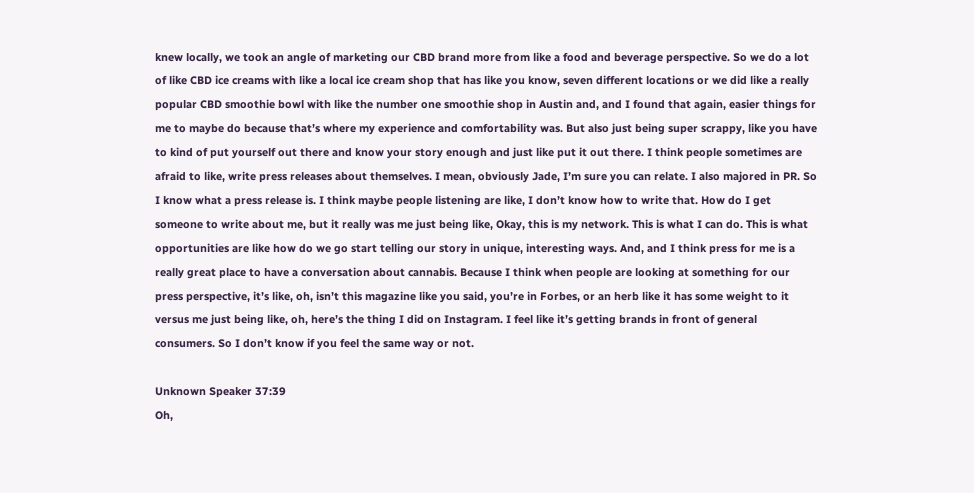knew locally, we took an angle of marketing our CBD brand more from like a food and beverage perspective. So we do a lot of like CBD ice creams with like a local ice cream shop that has like you know, seven different locations or we did like a really popular CBD smoothie bowl with like the number one smoothie shop in Austin and, and I found that again, easier things for me to maybe do because that’s where my experience and comfortability was. But also just being super scrappy, like you have to kind of put yourself out there and know your story enough and just like put it out there. I think people sometimes are afraid to like, write press releases about themselves. I mean, obviously Jade, I’m sure you can relate. I also majored in PR. So I know what a press release is. I think maybe people listening are like, I don’t know how to write that. How do I get someone to write about me, but it really was me just being like, Okay, this is my network. This is what I can do. This is what opportunities are like how do we go start telling our story in unique, interesting ways. And, and I think press for me is a really great place to have a conversation about cannabis. Because I think when people are looking at something for our press perspective, it’s like, oh, isn’t this magazine like you said, you’re in Forbes, or an herb like it has some weight to it versus me just being like, oh, here’s the thing I did on Instagram. I feel like it’s getting brands in front of general consumers. So I don’t know if you feel the same way or not.

Unknown Speaker 37:39
Oh,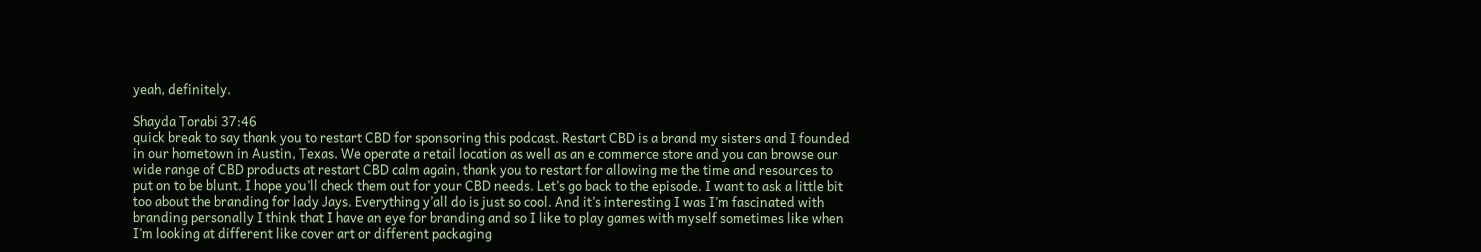yeah, definitely.

Shayda Torabi 37:46
quick break to say thank you to restart CBD for sponsoring this podcast. Restart CBD is a brand my sisters and I founded in our hometown in Austin, Texas. We operate a retail location as well as an e commerce store and you can browse our wide range of CBD products at restart CBD calm again, thank you to restart for allowing me the time and resources to put on to be blunt. I hope you’ll check them out for your CBD needs. Let’s go back to the episode. I want to ask a little bit too about the branding for lady Jays. Everything y’all do is just so cool. And it’s interesting I was I’m fascinated with branding personally I think that I have an eye for branding and so I like to play games with myself sometimes like when I’m looking at different like cover art or different packaging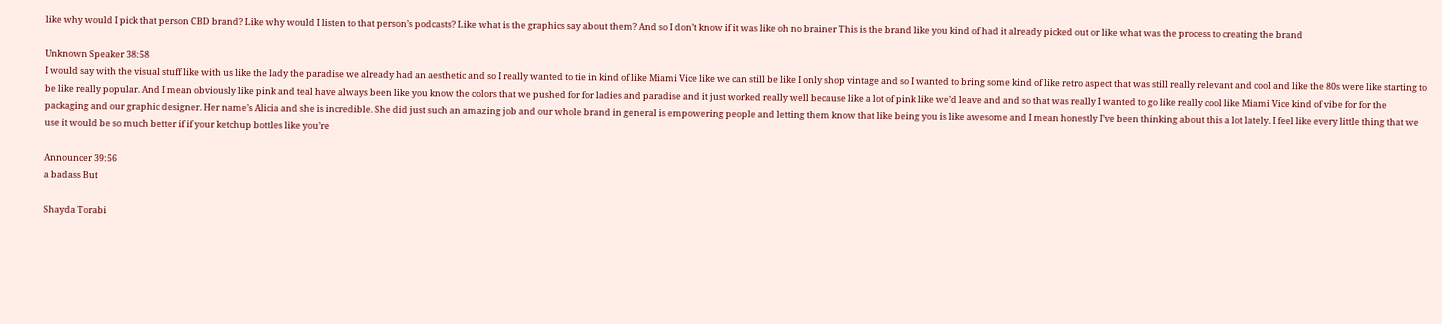like why would I pick that person CBD brand? Like why would I listen to that person’s podcasts? Like what is the graphics say about them? And so I don’t know if it was like oh no brainer This is the brand like you kind of had it already picked out or like what was the process to creating the brand

Unknown Speaker 38:58
I would say with the visual stuff like with us like the lady the paradise we already had an aesthetic and so I really wanted to tie in kind of like Miami Vice like we can still be like I only shop vintage and so I wanted to bring some kind of like retro aspect that was still really relevant and cool and like the 80s were like starting to be like really popular. And I mean obviously like pink and teal have always been like you know the colors that we pushed for for ladies and paradise and it just worked really well because like a lot of pink like we’d leave and and so that was really I wanted to go like really cool like Miami Vice kind of vibe for for the packaging and our graphic designer. Her name’s Alicia and she is incredible. She did just such an amazing job and our whole brand in general is empowering people and letting them know that like being you is like awesome and I mean honestly I’ve been thinking about this a lot lately. I feel like every little thing that we use it would be so much better if if your ketchup bottles like you’re

Announcer 39:56
a badass But

Shayda Torabi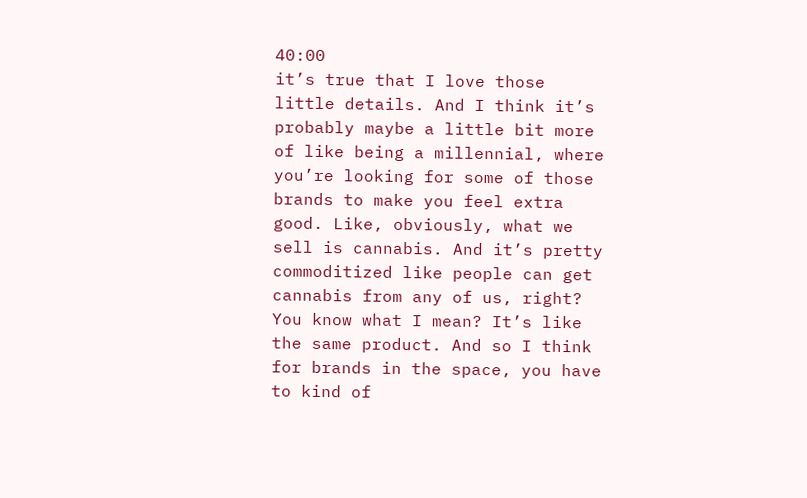40:00
it’s true that I love those little details. And I think it’s probably maybe a little bit more of like being a millennial, where you’re looking for some of those brands to make you feel extra good. Like, obviously, what we sell is cannabis. And it’s pretty commoditized like people can get cannabis from any of us, right? You know what I mean? It’s like the same product. And so I think for brands in the space, you have to kind of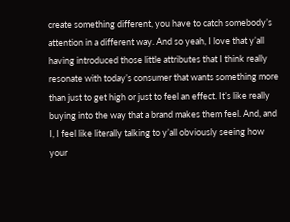create something different, you have to catch somebody’s attention in a different way. And so yeah, I love that y’all having introduced those little attributes that I think really resonate with today’s consumer that wants something more than just to get high or just to feel an effect. It’s like really buying into the way that a brand makes them feel. And, and I, I feel like literally talking to y’all obviously seeing how your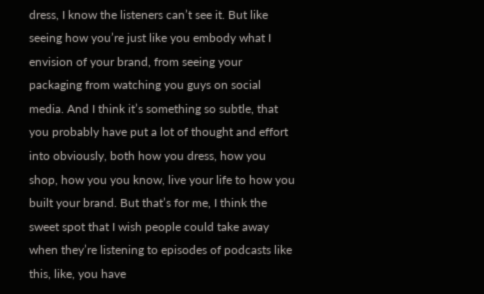dress, I know the listeners can’t see it. But like seeing how you’re just like you embody what I envision of your brand, from seeing your packaging from watching you guys on social media. And I think it’s something so subtle, that you probably have put a lot of thought and effort into obviously, both how you dress, how you shop, how you you know, live your life to how you built your brand. But that’s for me, I think the sweet spot that I wish people could take away when they’re listening to episodes of podcasts like this, like, you have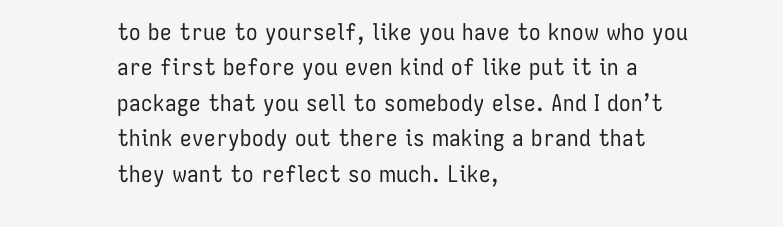to be true to yourself, like you have to know who you are first before you even kind of like put it in a package that you sell to somebody else. And I don’t think everybody out there is making a brand that they want to reflect so much. Like,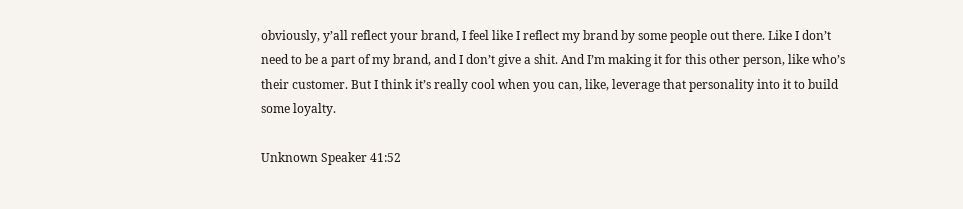obviously, y’all reflect your brand, I feel like I reflect my brand by some people out there. Like I don’t need to be a part of my brand, and I don’t give a shit. And I’m making it for this other person, like who’s their customer. But I think it’s really cool when you can, like, leverage that personality into it to build some loyalty.

Unknown Speaker 41:52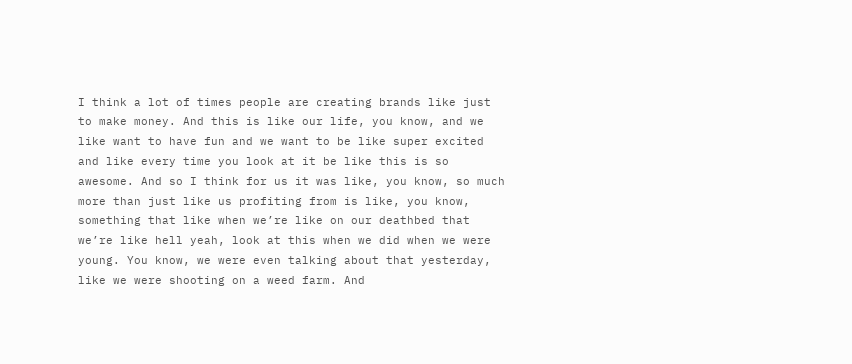I think a lot of times people are creating brands like just to make money. And this is like our life, you know, and we like want to have fun and we want to be like super excited and like every time you look at it be like this is so awesome. And so I think for us it was like, you know, so much more than just like us profiting from is like, you know, something that like when we’re like on our deathbed that we’re like hell yeah, look at this when we did when we were young. You know, we were even talking about that yesterday, like we were shooting on a weed farm. And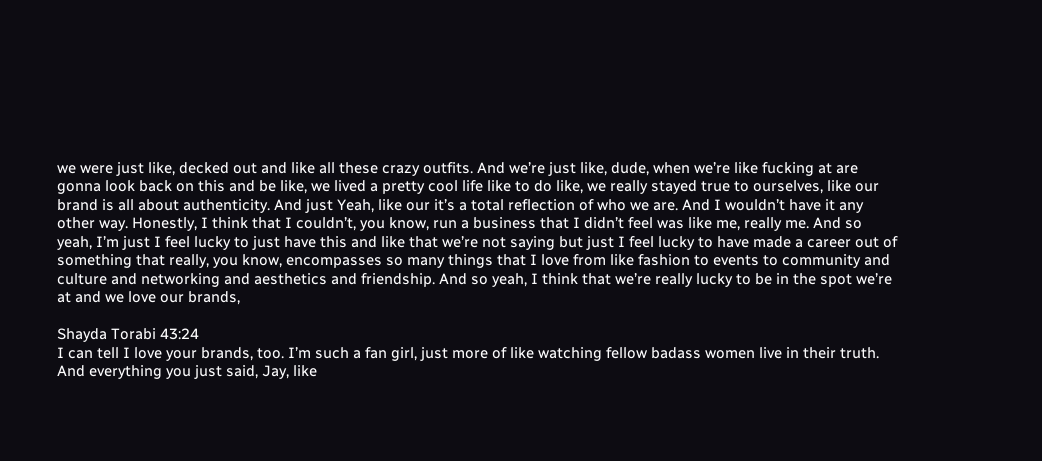we were just like, decked out and like all these crazy outfits. And we’re just like, dude, when we’re like fucking at are gonna look back on this and be like, we lived a pretty cool life like to do like, we really stayed true to ourselves, like our brand is all about authenticity. And just Yeah, like our it’s a total reflection of who we are. And I wouldn’t have it any other way. Honestly, I think that I couldn’t, you know, run a business that I didn’t feel was like me, really me. And so yeah, I’m just I feel lucky to just have this and like that we’re not saying but just I feel lucky to have made a career out of something that really, you know, encompasses so many things that I love from like fashion to events to community and culture and networking and aesthetics and friendship. And so yeah, I think that we’re really lucky to be in the spot we’re at and we love our brands,

Shayda Torabi 43:24
I can tell I love your brands, too. I’m such a fan girl, just more of like watching fellow badass women live in their truth. And everything you just said, Jay, like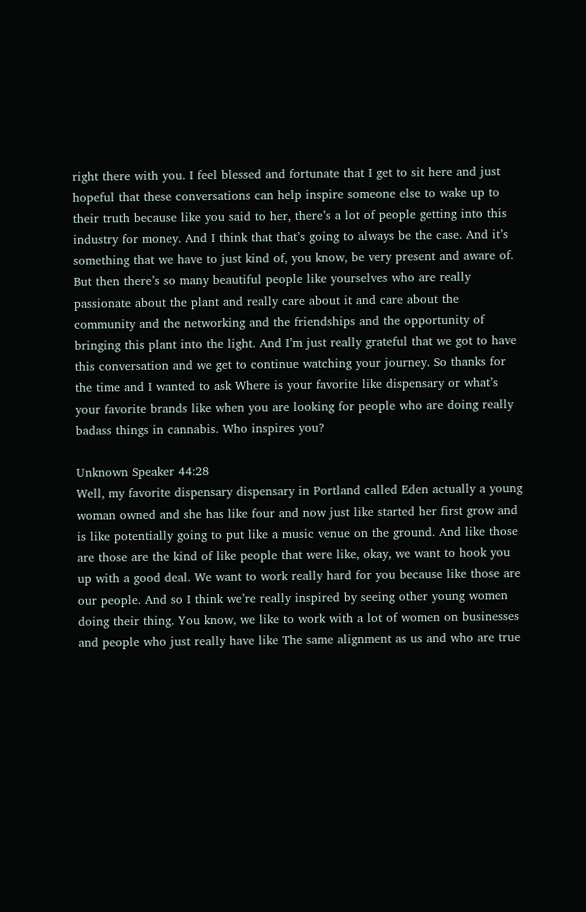right there with you. I feel blessed and fortunate that I get to sit here and just hopeful that these conversations can help inspire someone else to wake up to their truth because like you said to her, there’s a lot of people getting into this industry for money. And I think that that’s going to always be the case. And it’s something that we have to just kind of, you know, be very present and aware of. But then there’s so many beautiful people like yourselves who are really passionate about the plant and really care about it and care about the community and the networking and the friendships and the opportunity of bringing this plant into the light. And I’m just really grateful that we got to have this conversation and we get to continue watching your journey. So thanks for the time and I wanted to ask Where is your favorite like dispensary or what’s your favorite brands like when you are looking for people who are doing really badass things in cannabis. Who inspires you?

Unknown Speaker 44:28
Well, my favorite dispensary dispensary in Portland called Eden actually a young woman owned and she has like four and now just like started her first grow and is like potentially going to put like a music venue on the ground. And like those are those are the kind of like people that were like, okay, we want to hook you up with a good deal. We want to work really hard for you because like those are our people. And so I think we’re really inspired by seeing other young women doing their thing. You know, we like to work with a lot of women on businesses and people who just really have like The same alignment as us and who are true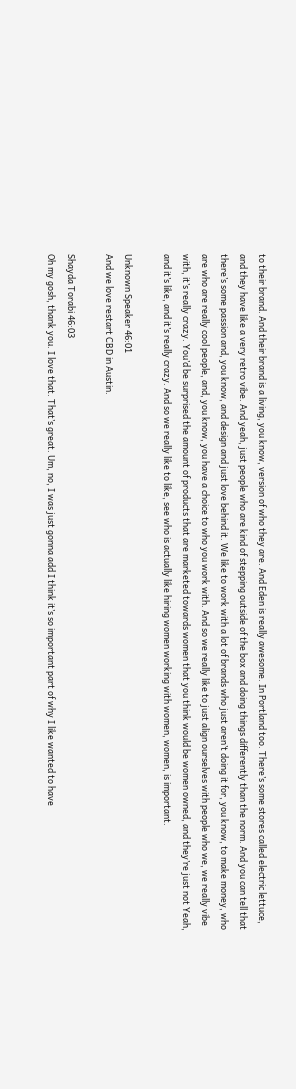to their brand. And their brand is a living, you know, version of who they are. And Eden is really awesome. In Portland too. There’s some stores called electric lettuce, and they have like a very retro vibe. And yeah, just people who are kind of stepping outside of the box and doing things differently than the norm. And you can tell that there’s some passion and, you know, and design and just love behind it. We like to work with a lot of brands who just aren’t doing it for, you know, to make money, who are who are really cool people, and, you know, you have a choice to who you work with. And so we really like to just align ourselves with people who we, we really vibe with, it’s really crazy. You’d be surprised the amount of products that are marketed towards women that you think would be women owned, and they’re just not Yeah, and it’s like, and it’s really crazy. And so we really like to like, see who is actually like hiring women working with women, women, is important.

Unknown Speaker 46:01
And we love restart CBD in Austin.

Shayda Torabi 46:03
Oh my gosh, thank you. I love that. That’s great. Um, no, I was just gonna add I think it’s so important part of why I like wanted to have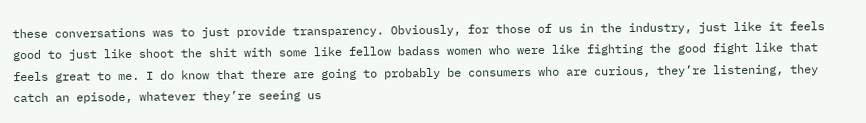these conversations was to just provide transparency. Obviously, for those of us in the industry, just like it feels good to just like shoot the shit with some like fellow badass women who were like fighting the good fight like that feels great to me. I do know that there are going to probably be consumers who are curious, they’re listening, they catch an episode, whatever they’re seeing us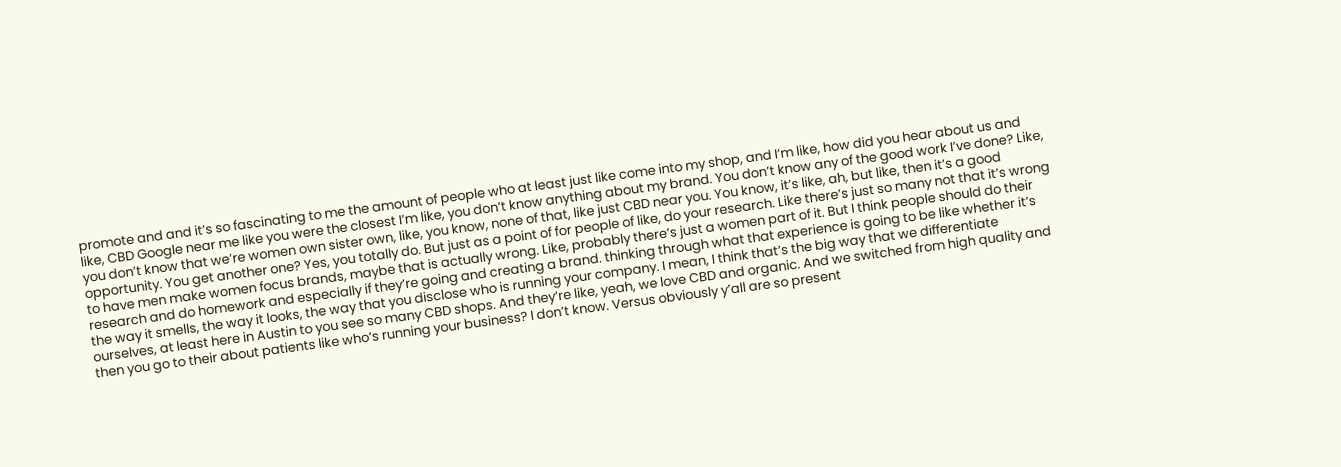promote and and it’s so fascinating to me the amount of people who at least just like come into my shop, and I’m like, how did you hear about us and like, CBD Google near me like you were the closest I’m like, you don’t know anything about my brand. You don’t know any of the good work I’ve done? Like, you don’t know that we’re women own sister own, like, you know, none of that, like just CBD near you. You know, it’s like, ah, but like, then it’s a good opportunity. You get another one? Yes, you totally do. But just as a point of for people of like, do your research. Like there’s just so many not that it’s wrong to have men make women focus brands, maybe that is actually wrong. Like, probably there’s just a women part of it. But I think people should do their research and do homework and especially if they’re going and creating a brand. thinking through what that experience is going to be like whether it’s the way it smells, the way it looks, the way that you disclose who is running your company. I mean, I think that’s the big way that we differentiate ourselves, at least here in Austin to you see so many CBD shops. And they’re like, yeah, we love CBD and organic. And we switched from high quality and then you go to their about patients like who’s running your business? I don’t know. Versus obviously y’all are so present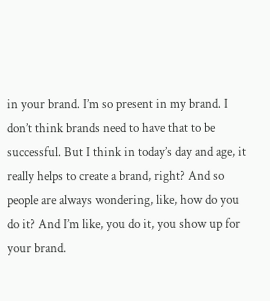in your brand. I’m so present in my brand. I don’t think brands need to have that to be successful. But I think in today’s day and age, it really helps to create a brand, right? And so people are always wondering, like, how do you do it? And I’m like, you do it, you show up for your brand.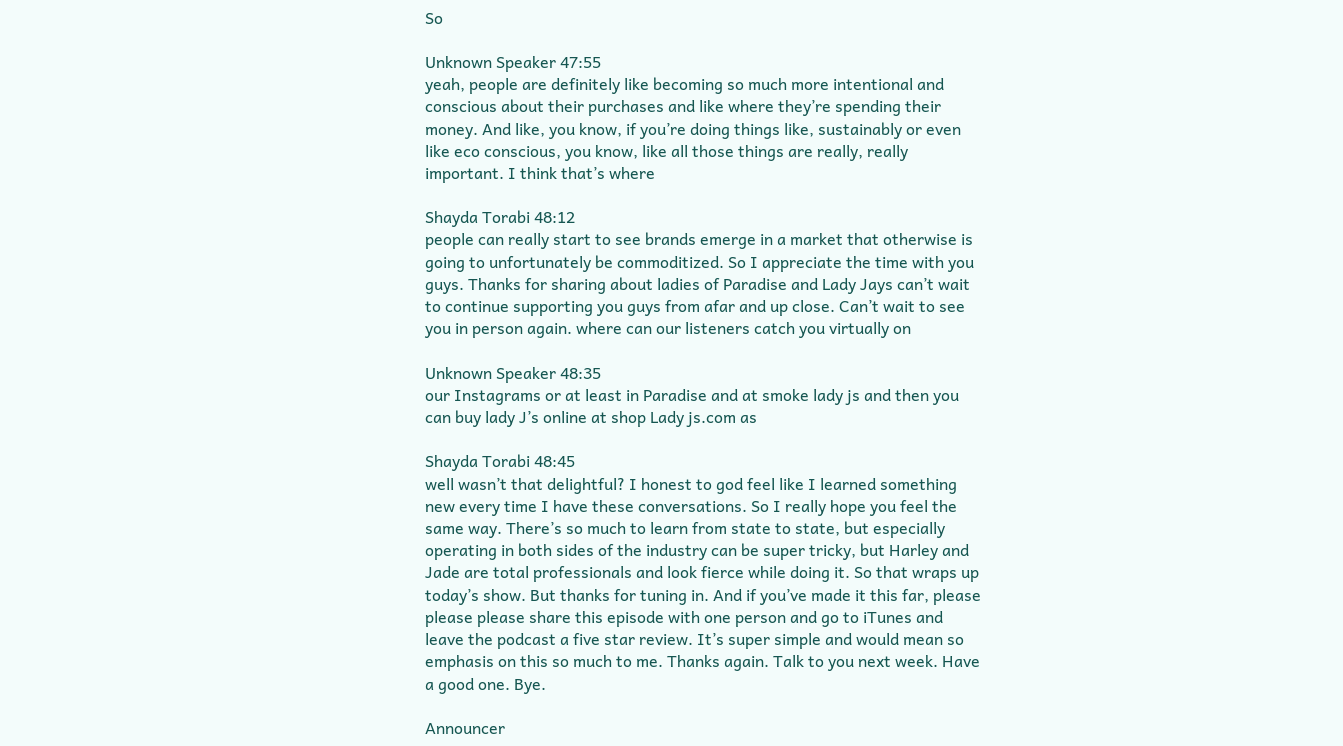So

Unknown Speaker 47:55
yeah, people are definitely like becoming so much more intentional and conscious about their purchases and like where they’re spending their money. And like, you know, if you’re doing things like, sustainably or even like eco conscious, you know, like all those things are really, really important. I think that’s where

Shayda Torabi 48:12
people can really start to see brands emerge in a market that otherwise is going to unfortunately be commoditized. So I appreciate the time with you guys. Thanks for sharing about ladies of Paradise and Lady Jays can’t wait to continue supporting you guys from afar and up close. Can’t wait to see you in person again. where can our listeners catch you virtually on

Unknown Speaker 48:35
our Instagrams or at least in Paradise and at smoke lady js and then you can buy lady J’s online at shop Lady js.com as

Shayda Torabi 48:45
well wasn’t that delightful? I honest to god feel like I learned something new every time I have these conversations. So I really hope you feel the same way. There’s so much to learn from state to state, but especially operating in both sides of the industry can be super tricky, but Harley and Jade are total professionals and look fierce while doing it. So that wraps up today’s show. But thanks for tuning in. And if you’ve made it this far, please please please share this episode with one person and go to iTunes and leave the podcast a five star review. It’s super simple and would mean so emphasis on this so much to me. Thanks again. Talk to you next week. Have a good one. Bye.

Announcer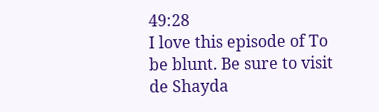49:28
I love this episode of To be blunt. Be sure to visit de Shayda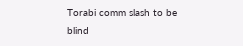Torabi comm slash to be blind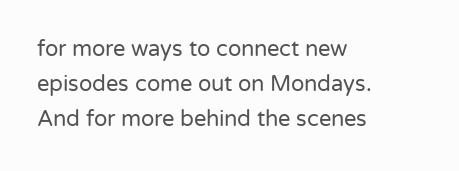for more ways to connect new episodes come out on Mondays. And for more behind the scenes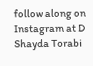follow along on Instagram at D Shayda Torabi